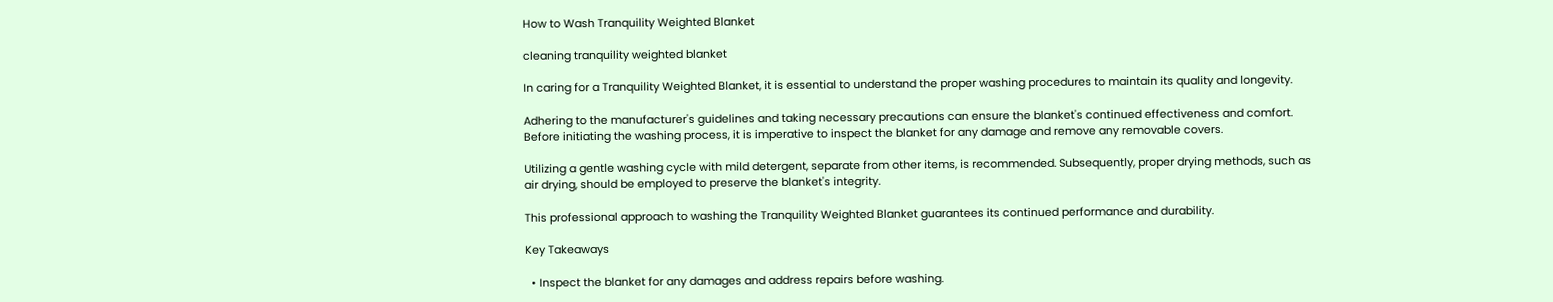How to Wash Tranquility Weighted Blanket

cleaning tranquility weighted blanket

In caring for a Tranquility Weighted Blanket, it is essential to understand the proper washing procedures to maintain its quality and longevity.

Adhering to the manufacturer's guidelines and taking necessary precautions can ensure the blanket's continued effectiveness and comfort. Before initiating the washing process, it is imperative to inspect the blanket for any damage and remove any removable covers.

Utilizing a gentle washing cycle with mild detergent, separate from other items, is recommended. Subsequently, proper drying methods, such as air drying, should be employed to preserve the blanket's integrity.

This professional approach to washing the Tranquility Weighted Blanket guarantees its continued performance and durability.

Key Takeaways

  • Inspect the blanket for any damages and address repairs before washing.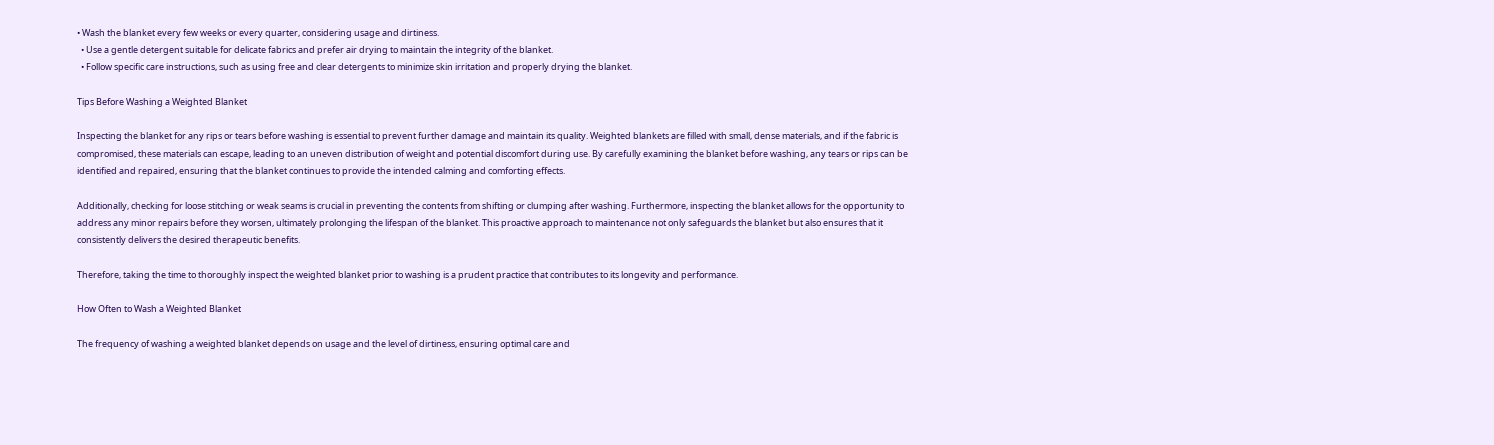• Wash the blanket every few weeks or every quarter, considering usage and dirtiness.
  • Use a gentle detergent suitable for delicate fabrics and prefer air drying to maintain the integrity of the blanket.
  • Follow specific care instructions, such as using free and clear detergents to minimize skin irritation and properly drying the blanket.

Tips Before Washing a Weighted Blanket

Inspecting the blanket for any rips or tears before washing is essential to prevent further damage and maintain its quality. Weighted blankets are filled with small, dense materials, and if the fabric is compromised, these materials can escape, leading to an uneven distribution of weight and potential discomfort during use. By carefully examining the blanket before washing, any tears or rips can be identified and repaired, ensuring that the blanket continues to provide the intended calming and comforting effects.

Additionally, checking for loose stitching or weak seams is crucial in preventing the contents from shifting or clumping after washing. Furthermore, inspecting the blanket allows for the opportunity to address any minor repairs before they worsen, ultimately prolonging the lifespan of the blanket. This proactive approach to maintenance not only safeguards the blanket but also ensures that it consistently delivers the desired therapeutic benefits.

Therefore, taking the time to thoroughly inspect the weighted blanket prior to washing is a prudent practice that contributes to its longevity and performance.

How Often to Wash a Weighted Blanket

The frequency of washing a weighted blanket depends on usage and the level of dirtiness, ensuring optimal care and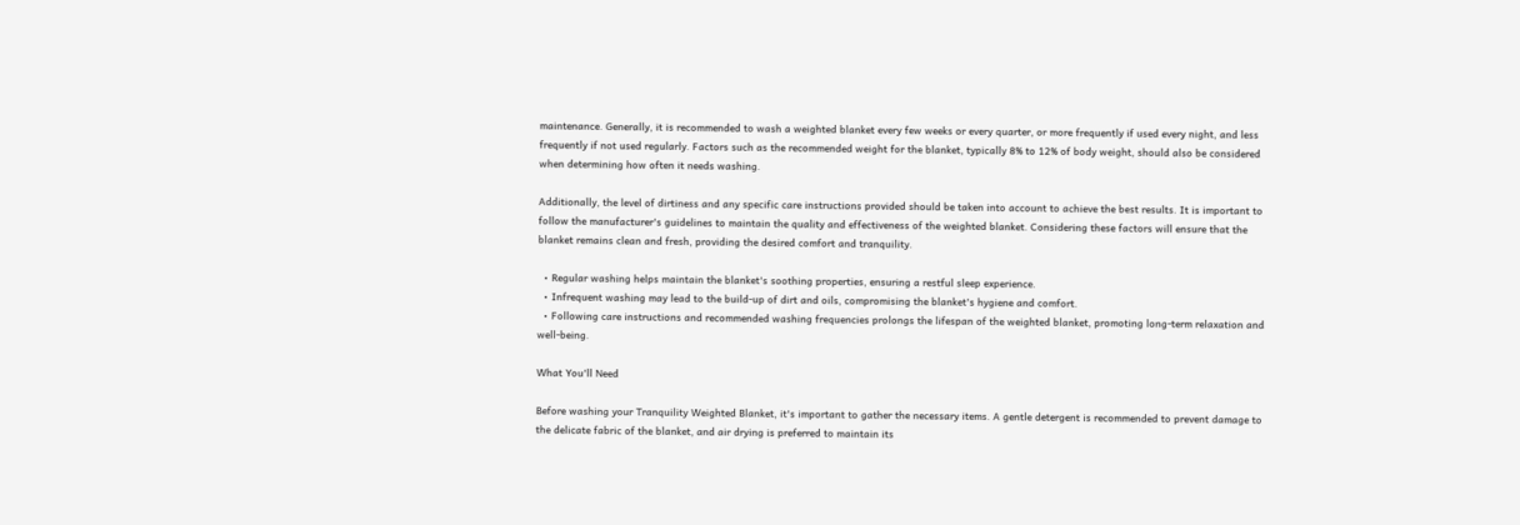maintenance. Generally, it is recommended to wash a weighted blanket every few weeks or every quarter, or more frequently if used every night, and less frequently if not used regularly. Factors such as the recommended weight for the blanket, typically 8% to 12% of body weight, should also be considered when determining how often it needs washing.

Additionally, the level of dirtiness and any specific care instructions provided should be taken into account to achieve the best results. It is important to follow the manufacturer's guidelines to maintain the quality and effectiveness of the weighted blanket. Considering these factors will ensure that the blanket remains clean and fresh, providing the desired comfort and tranquility.

  • Regular washing helps maintain the blanket's soothing properties, ensuring a restful sleep experience.
  • Infrequent washing may lead to the build-up of dirt and oils, compromising the blanket's hygiene and comfort.
  • Following care instructions and recommended washing frequencies prolongs the lifespan of the weighted blanket, promoting long-term relaxation and well-being.

What You'll Need

Before washing your Tranquility Weighted Blanket, it's important to gather the necessary items. A gentle detergent is recommended to prevent damage to the delicate fabric of the blanket, and air drying is preferred to maintain its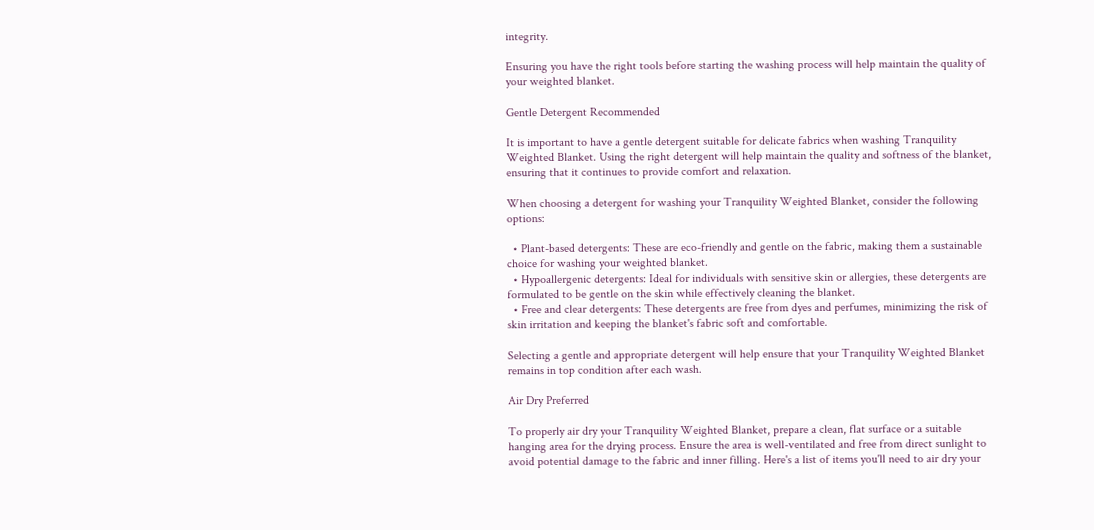integrity.

Ensuring you have the right tools before starting the washing process will help maintain the quality of your weighted blanket.

Gentle Detergent Recommended

It is important to have a gentle detergent suitable for delicate fabrics when washing Tranquility Weighted Blanket. Using the right detergent will help maintain the quality and softness of the blanket, ensuring that it continues to provide comfort and relaxation.

When choosing a detergent for washing your Tranquility Weighted Blanket, consider the following options:

  • Plant-based detergents: These are eco-friendly and gentle on the fabric, making them a sustainable choice for washing your weighted blanket.
  • Hypoallergenic detergents: Ideal for individuals with sensitive skin or allergies, these detergents are formulated to be gentle on the skin while effectively cleaning the blanket.
  • Free and clear detergents: These detergents are free from dyes and perfumes, minimizing the risk of skin irritation and keeping the blanket's fabric soft and comfortable.

Selecting a gentle and appropriate detergent will help ensure that your Tranquility Weighted Blanket remains in top condition after each wash.

Air Dry Preferred

To properly air dry your Tranquility Weighted Blanket, prepare a clean, flat surface or a suitable hanging area for the drying process. Ensure the area is well-ventilated and free from direct sunlight to avoid potential damage to the fabric and inner filling. Here's a list of items you'll need to air dry your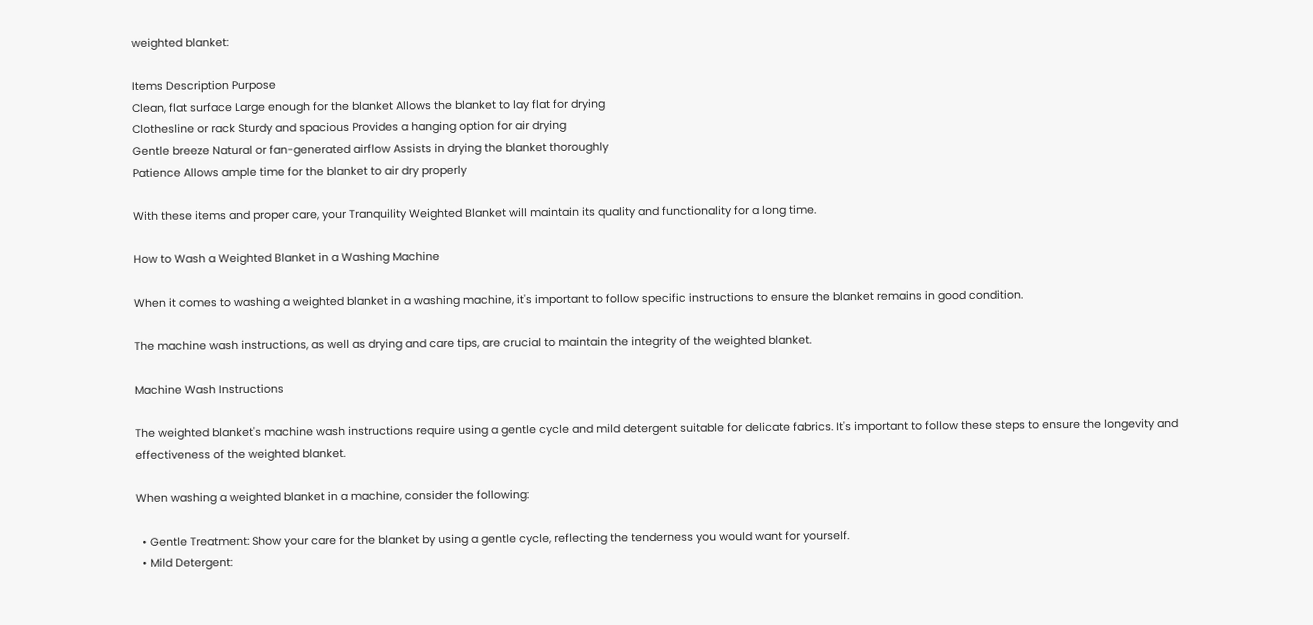weighted blanket:

Items Description Purpose
Clean, flat surface Large enough for the blanket Allows the blanket to lay flat for drying
Clothesline or rack Sturdy and spacious Provides a hanging option for air drying
Gentle breeze Natural or fan-generated airflow Assists in drying the blanket thoroughly
Patience Allows ample time for the blanket to air dry properly

With these items and proper care, your Tranquility Weighted Blanket will maintain its quality and functionality for a long time.

How to Wash a Weighted Blanket in a Washing Machine

When it comes to washing a weighted blanket in a washing machine, it's important to follow specific instructions to ensure the blanket remains in good condition.

The machine wash instructions, as well as drying and care tips, are crucial to maintain the integrity of the weighted blanket.

Machine Wash Instructions

The weighted blanket's machine wash instructions require using a gentle cycle and mild detergent suitable for delicate fabrics. It's important to follow these steps to ensure the longevity and effectiveness of the weighted blanket.

When washing a weighted blanket in a machine, consider the following:

  • Gentle Treatment: Show your care for the blanket by using a gentle cycle, reflecting the tenderness you would want for yourself.
  • Mild Detergent: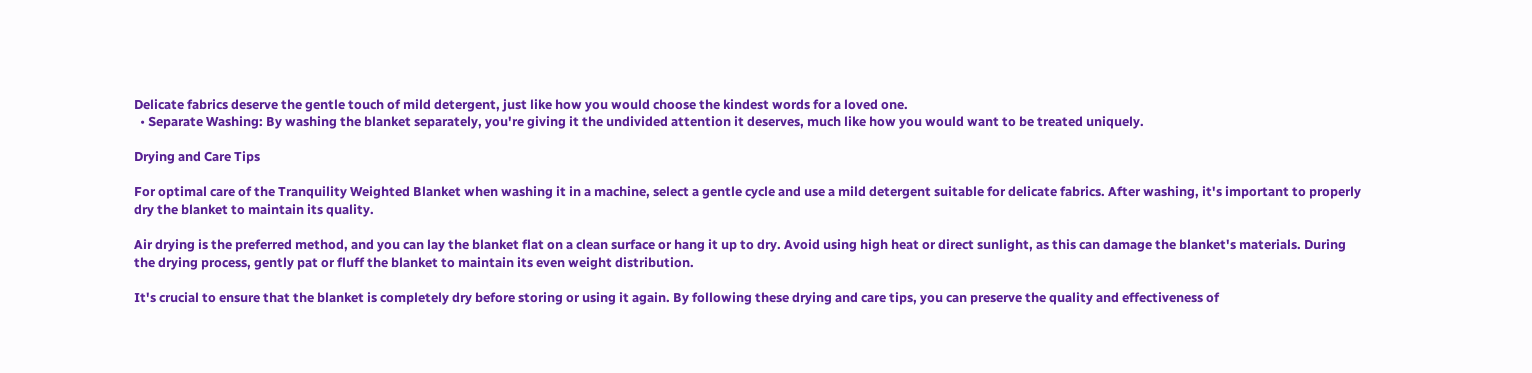Delicate fabrics deserve the gentle touch of mild detergent, just like how you would choose the kindest words for a loved one.
  • Separate Washing: By washing the blanket separately, you're giving it the undivided attention it deserves, much like how you would want to be treated uniquely.

Drying and Care Tips

For optimal care of the Tranquility Weighted Blanket when washing it in a machine, select a gentle cycle and use a mild detergent suitable for delicate fabrics. After washing, it's important to properly dry the blanket to maintain its quality.

Air drying is the preferred method, and you can lay the blanket flat on a clean surface or hang it up to dry. Avoid using high heat or direct sunlight, as this can damage the blanket's materials. During the drying process, gently pat or fluff the blanket to maintain its even weight distribution.

It's crucial to ensure that the blanket is completely dry before storing or using it again. By following these drying and care tips, you can preserve the quality and effectiveness of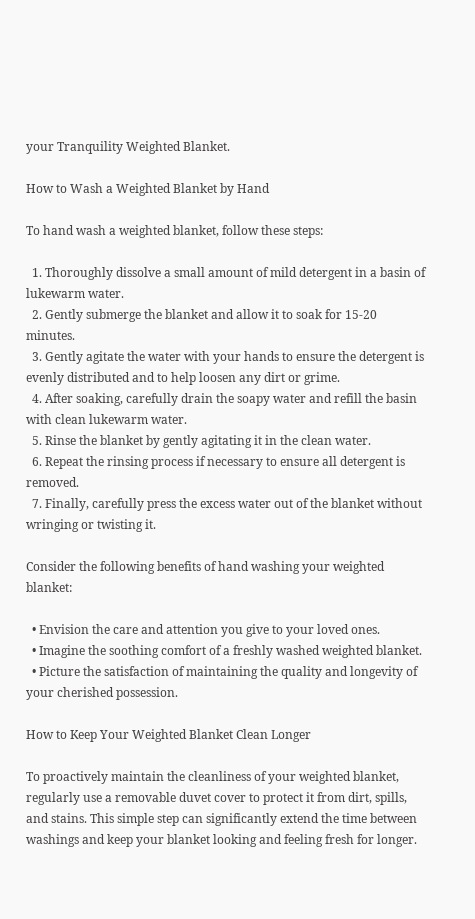your Tranquility Weighted Blanket.

How to Wash a Weighted Blanket by Hand

To hand wash a weighted blanket, follow these steps:

  1. Thoroughly dissolve a small amount of mild detergent in a basin of lukewarm water.
  2. Gently submerge the blanket and allow it to soak for 15-20 minutes.
  3. Gently agitate the water with your hands to ensure the detergent is evenly distributed and to help loosen any dirt or grime.
  4. After soaking, carefully drain the soapy water and refill the basin with clean lukewarm water.
  5. Rinse the blanket by gently agitating it in the clean water.
  6. Repeat the rinsing process if necessary to ensure all detergent is removed.
  7. Finally, carefully press the excess water out of the blanket without wringing or twisting it.

Consider the following benefits of hand washing your weighted blanket:

  • Envision the care and attention you give to your loved ones.
  • Imagine the soothing comfort of a freshly washed weighted blanket.
  • Picture the satisfaction of maintaining the quality and longevity of your cherished possession.

How to Keep Your Weighted Blanket Clean Longer

To proactively maintain the cleanliness of your weighted blanket, regularly use a removable duvet cover to protect it from dirt, spills, and stains. This simple step can significantly extend the time between washings and keep your blanket looking and feeling fresh for longer.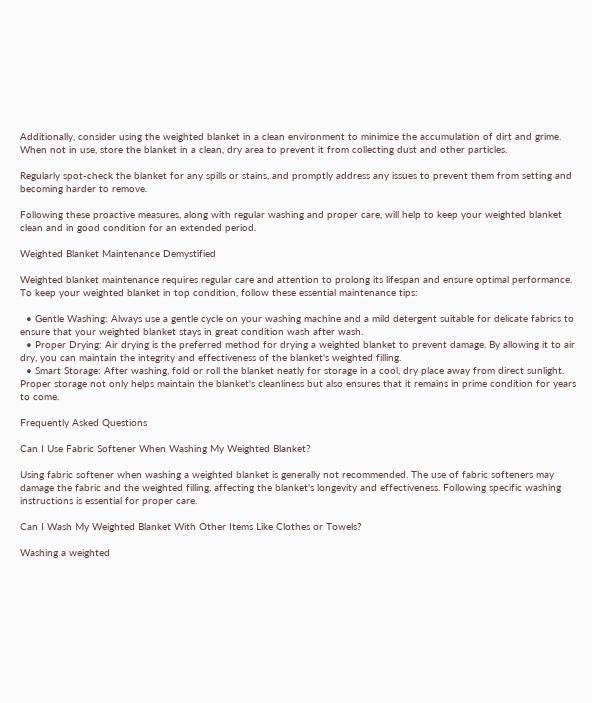Additionally, consider using the weighted blanket in a clean environment to minimize the accumulation of dirt and grime. When not in use, store the blanket in a clean, dry area to prevent it from collecting dust and other particles.

Regularly spot-check the blanket for any spills or stains, and promptly address any issues to prevent them from setting and becoming harder to remove.

Following these proactive measures, along with regular washing and proper care, will help to keep your weighted blanket clean and in good condition for an extended period.

Weighted Blanket Maintenance Demystified

Weighted blanket maintenance requires regular care and attention to prolong its lifespan and ensure optimal performance. To keep your weighted blanket in top condition, follow these essential maintenance tips:

  • Gentle Washing: Always use a gentle cycle on your washing machine and a mild detergent suitable for delicate fabrics to ensure that your weighted blanket stays in great condition wash after wash.
  • Proper Drying: Air drying is the preferred method for drying a weighted blanket to prevent damage. By allowing it to air dry, you can maintain the integrity and effectiveness of the blanket's weighted filling.
  • Smart Storage: After washing, fold or roll the blanket neatly for storage in a cool, dry place away from direct sunlight. Proper storage not only helps maintain the blanket's cleanliness but also ensures that it remains in prime condition for years to come.

Frequently Asked Questions

Can I Use Fabric Softener When Washing My Weighted Blanket?

Using fabric softener when washing a weighted blanket is generally not recommended. The use of fabric softeners may damage the fabric and the weighted filling, affecting the blanket's longevity and effectiveness. Following specific washing instructions is essential for proper care.

Can I Wash My Weighted Blanket With Other Items Like Clothes or Towels?

Washing a weighted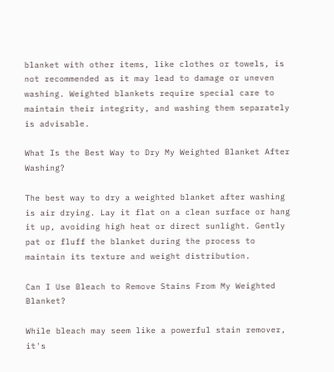blanket with other items, like clothes or towels, is not recommended as it may lead to damage or uneven washing. Weighted blankets require special care to maintain their integrity, and washing them separately is advisable.

What Is the Best Way to Dry My Weighted Blanket After Washing?

The best way to dry a weighted blanket after washing is air drying. Lay it flat on a clean surface or hang it up, avoiding high heat or direct sunlight. Gently pat or fluff the blanket during the process to maintain its texture and weight distribution.

Can I Use Bleach to Remove Stains From My Weighted Blanket?

While bleach may seem like a powerful stain remover, it's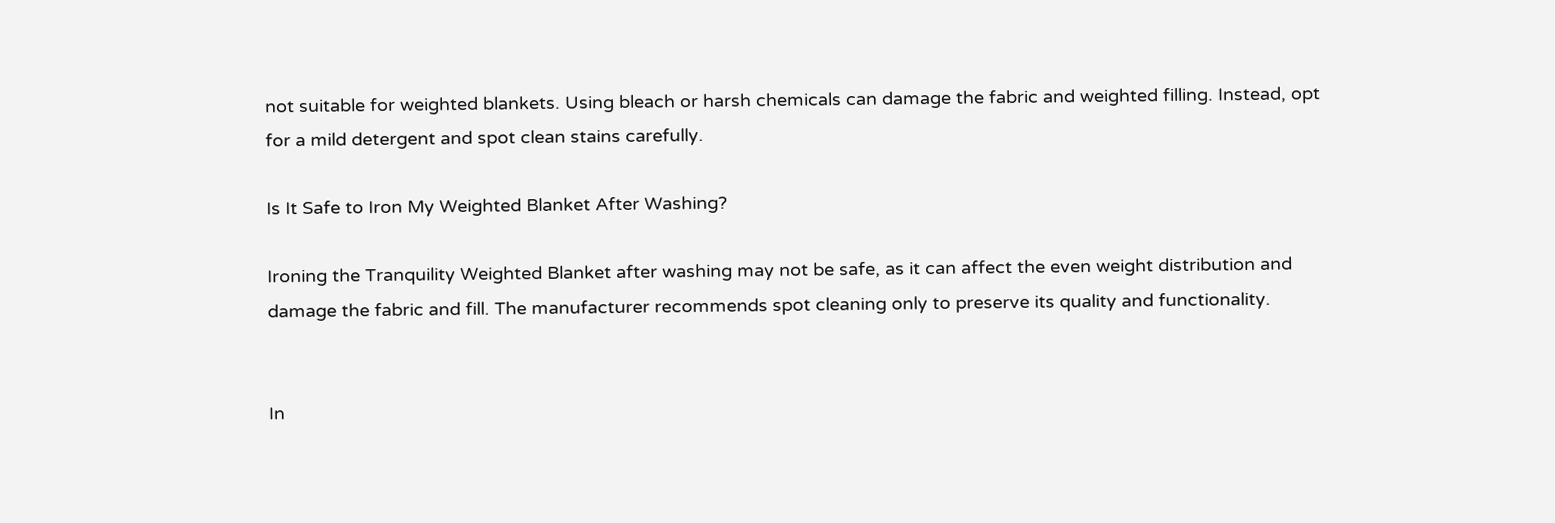not suitable for weighted blankets. Using bleach or harsh chemicals can damage the fabric and weighted filling. Instead, opt for a mild detergent and spot clean stains carefully.

Is It Safe to Iron My Weighted Blanket After Washing?

Ironing the Tranquility Weighted Blanket after washing may not be safe, as it can affect the even weight distribution and damage the fabric and fill. The manufacturer recommends spot cleaning only to preserve its quality and functionality.


In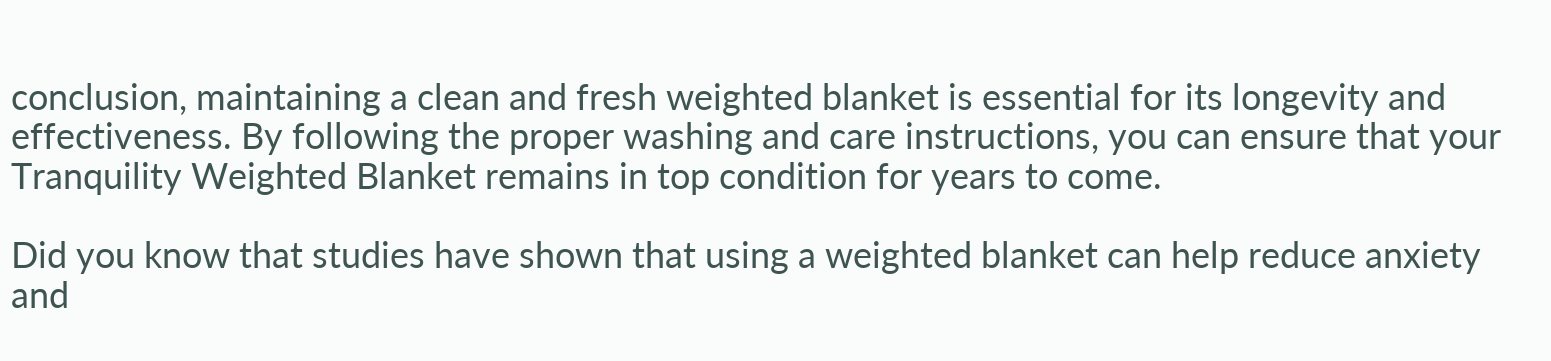conclusion, maintaining a clean and fresh weighted blanket is essential for its longevity and effectiveness. By following the proper washing and care instructions, you can ensure that your Tranquility Weighted Blanket remains in top condition for years to come.

Did you know that studies have shown that using a weighted blanket can help reduce anxiety and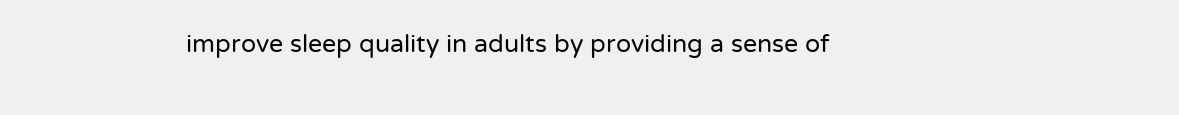improve sleep quality in adults by providing a sense of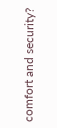comfort and security?